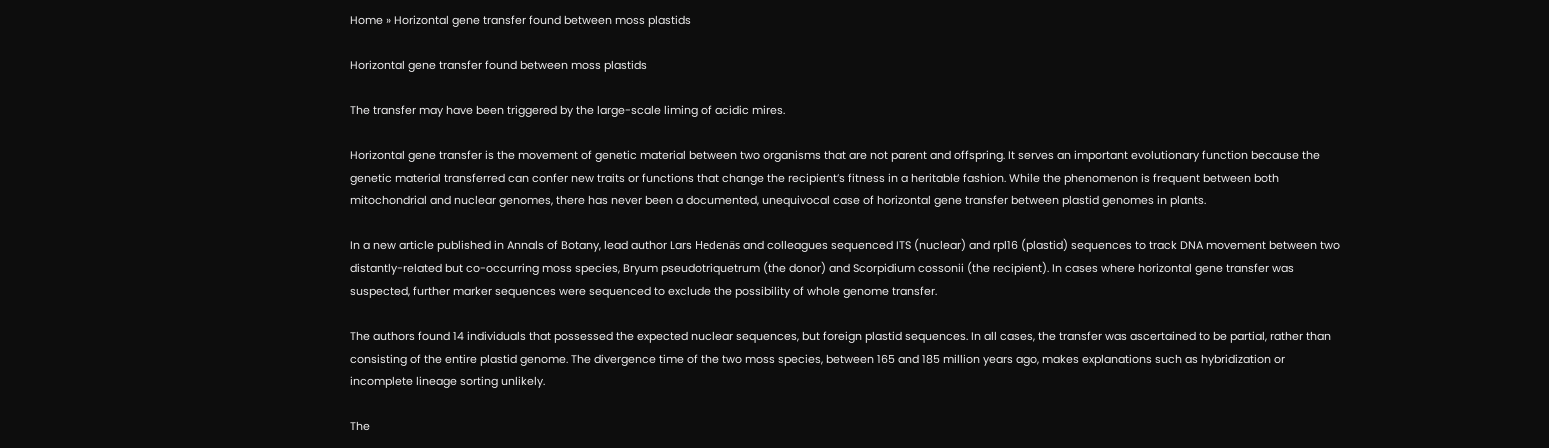Home » Horizontal gene transfer found between moss plastids

Horizontal gene transfer found between moss plastids

The transfer may have been triggered by the large-scale liming of acidic mires.

Horizontal gene transfer is the movement of genetic material between two organisms that are not parent and offspring. It serves an important evolutionary function because the genetic material transferred can confer new traits or functions that change the recipient’s fitness in a heritable fashion. While the phenomenon is frequent between both mitochondrial and nuclear genomes, there has never been a documented, unequivocal case of horizontal gene transfer between plastid genomes in plants.

In a new article published in Annals of Botany, lead author Lars Hedenäs and colleagues sequenced ITS (nuclear) and rpl16 (plastid) sequences to track DNA movement between two distantly-related but co-occurring moss species, Bryum pseudotriquetrum (the donor) and Scorpidium cossonii (the recipient). In cases where horizontal gene transfer was suspected, further marker sequences were sequenced to exclude the possibility of whole genome transfer.

The authors found 14 individuals that possessed the expected nuclear sequences, but foreign plastid sequences. In all cases, the transfer was ascertained to be partial, rather than consisting of the entire plastid genome. The divergence time of the two moss species, between 165 and 185 million years ago, makes explanations such as hybridization or incomplete lineage sorting unlikely.

The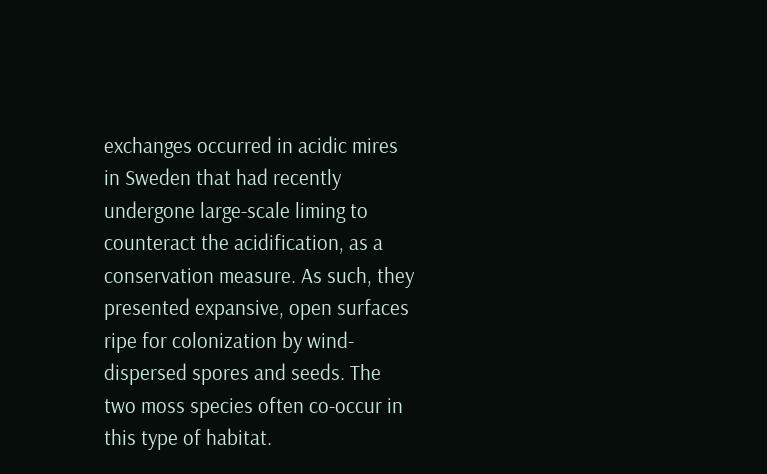exchanges occurred in acidic mires in Sweden that had recently undergone large-scale liming to counteract the acidification, as a conservation measure. As such, they presented expansive, open surfaces ripe for colonization by wind-dispersed spores and seeds. The two moss species often co-occur in this type of habitat.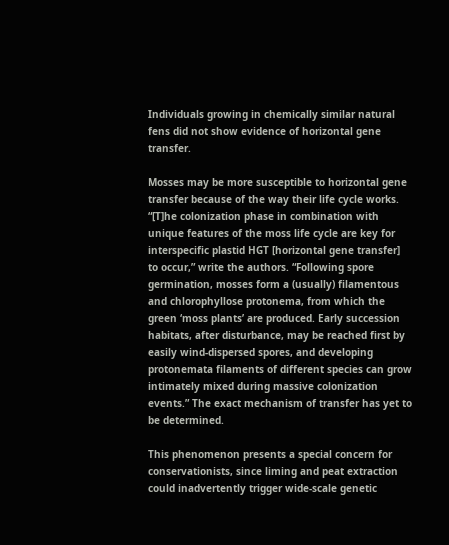Individuals growing in chemically similar natural fens did not show evidence of horizontal gene transfer.

Mosses may be more susceptible to horizontal gene transfer because of the way their life cycle works. “[T]he colonization phase in combination with unique features of the moss life cycle are key for interspecific plastid HGT [horizontal gene transfer] to occur,” write the authors. “Following spore germination, mosses form a (usually) filamentous and chlorophyllose protonema, from which the green ‘moss plants’ are produced. Early succession habitats, after disturbance, may be reached first by easily wind-dispersed spores, and developing protonemata filaments of different species can grow intimately mixed during massive colonization events.” The exact mechanism of transfer has yet to be determined.

This phenomenon presents a special concern for conservationists, since liming and peat extraction could inadvertently trigger wide-scale genetic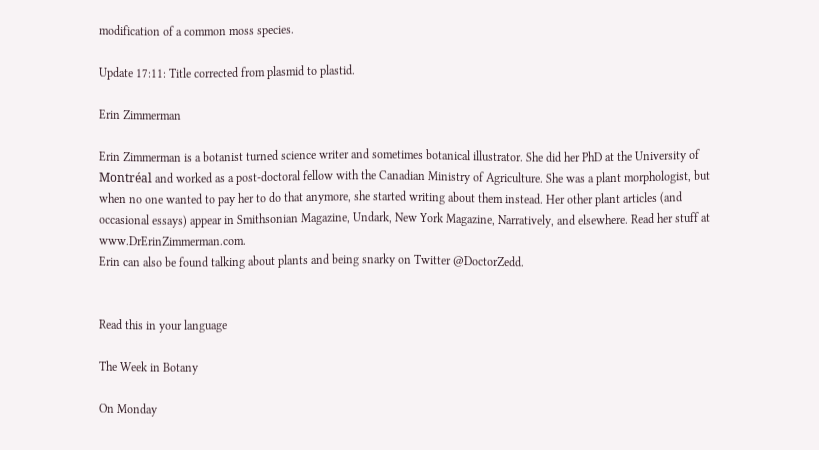modification of a common moss species.

Update 17:11: Title corrected from plasmid to plastid.

Erin Zimmerman

Erin Zimmerman is a botanist turned science writer and sometimes botanical illustrator. She did her PhD at the University of Montréal and worked as a post-doctoral fellow with the Canadian Ministry of Agriculture. She was a plant morphologist, but when no one wanted to pay her to do that anymore, she started writing about them instead. Her other plant articles (and occasional essays) appear in Smithsonian Magazine, Undark, New York Magazine, Narratively, and elsewhere. Read her stuff at www.DrErinZimmerman.com.
Erin can also be found talking about plants and being snarky on Twitter @DoctorZedd.


Read this in your language

The Week in Botany

On Monday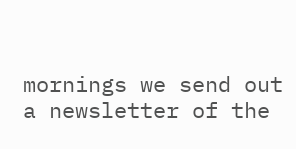mornings we send out a newsletter of the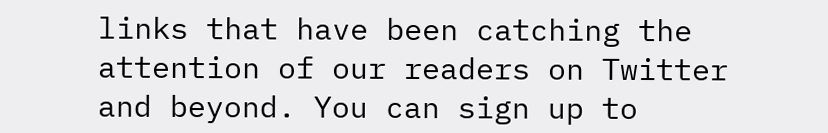links that have been catching the attention of our readers on Twitter and beyond. You can sign up to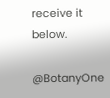receive it below.

@BotanyOne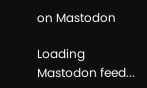on Mastodon

Loading Mastodon feed...